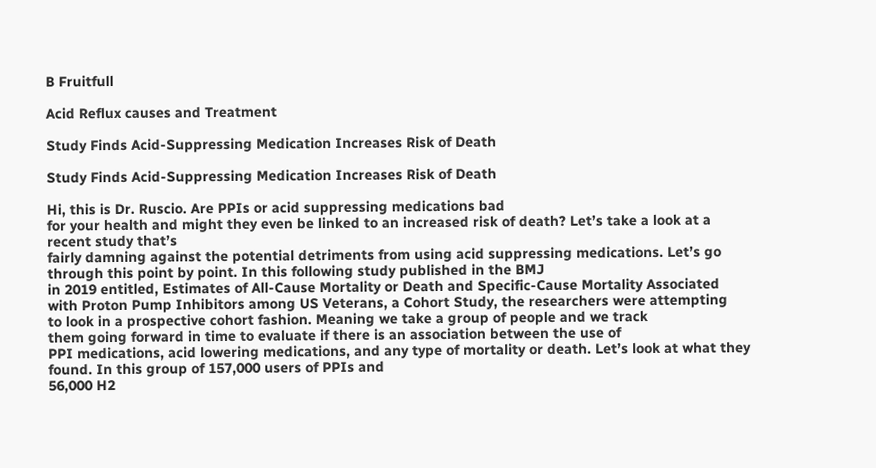B Fruitfull

Acid Reflux causes and Treatment

Study Finds Acid-Suppressing Medication Increases Risk of Death

Study Finds Acid-Suppressing Medication Increases Risk of Death

Hi, this is Dr. Ruscio. Are PPIs or acid suppressing medications bad
for your health and might they even be linked to an increased risk of death? Let’s take a look at a recent study that’s
fairly damning against the potential detriments from using acid suppressing medications. Let’s go through this point by point. In this following study published in the BMJ
in 2019 entitled, Estimates of All-Cause Mortality or Death and Specific-Cause Mortality Associated
with Proton Pump Inhibitors among US Veterans, a Cohort Study, the researchers were attempting
to look in a prospective cohort fashion. Meaning we take a group of people and we track
them going forward in time to evaluate if there is an association between the use of
PPI medications, acid lowering medications, and any type of mortality or death. Let’s look at what they found. In this group of 157,000 users of PPIs and
56,000 H2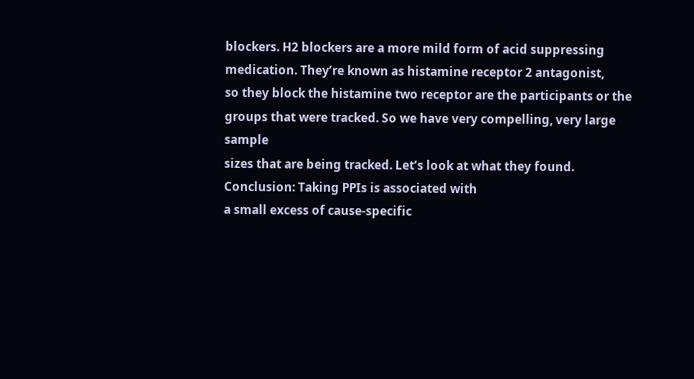blockers. H2 blockers are a more mild form of acid suppressing
medication. They’re known as histamine receptor 2 antagonist,
so they block the histamine two receptor are the participants or the groups that were tracked. So we have very compelling, very large sample
sizes that are being tracked. Let’s look at what they found. Conclusion: Taking PPIs is associated with
a small excess of cause-specific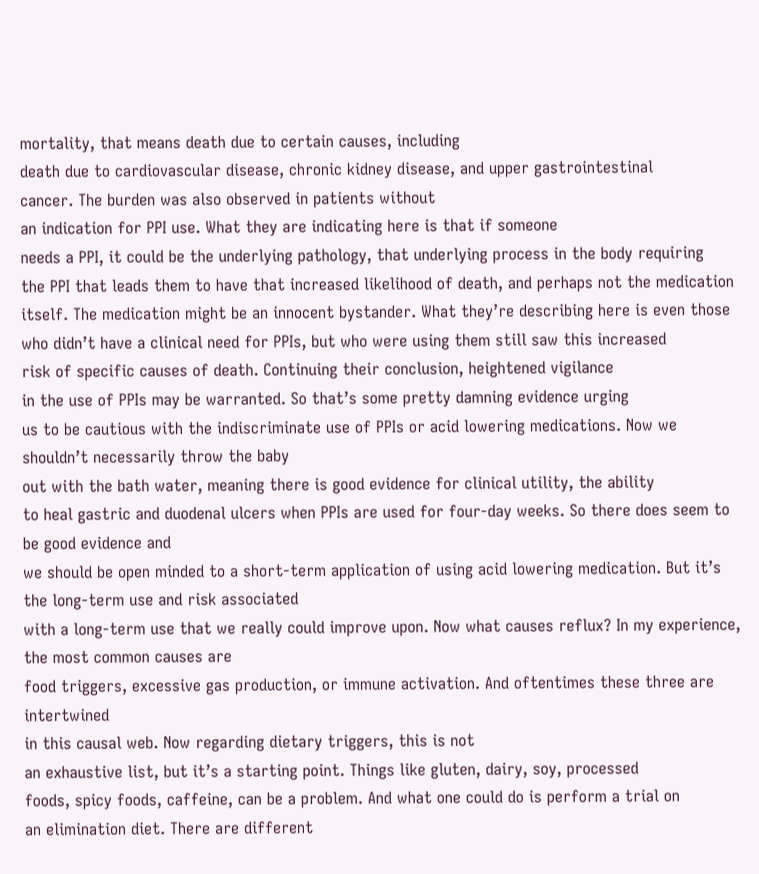mortality, that means death due to certain causes, including
death due to cardiovascular disease, chronic kidney disease, and upper gastrointestinal
cancer. The burden was also observed in patients without
an indication for PPI use. What they are indicating here is that if someone
needs a PPI, it could be the underlying pathology, that underlying process in the body requiring
the PPI that leads them to have that increased likelihood of death, and perhaps not the medication
itself. The medication might be an innocent bystander. What they’re describing here is even those
who didn’t have a clinical need for PPIs, but who were using them still saw this increased
risk of specific causes of death. Continuing their conclusion, heightened vigilance
in the use of PPIs may be warranted. So that’s some pretty damning evidence urging
us to be cautious with the indiscriminate use of PPIs or acid lowering medications. Now we shouldn’t necessarily throw the baby
out with the bath water, meaning there is good evidence for clinical utility, the ability
to heal gastric and duodenal ulcers when PPIs are used for four-day weeks. So there does seem to be good evidence and
we should be open minded to a short-term application of using acid lowering medication. But it’s the long-term use and risk associated
with a long-term use that we really could improve upon. Now what causes reflux? In my experience, the most common causes are
food triggers, excessive gas production, or immune activation. And oftentimes these three are intertwined
in this causal web. Now regarding dietary triggers, this is not
an exhaustive list, but it’s a starting point. Things like gluten, dairy, soy, processed
foods, spicy foods, caffeine, can be a problem. And what one could do is perform a trial on
an elimination diet. There are different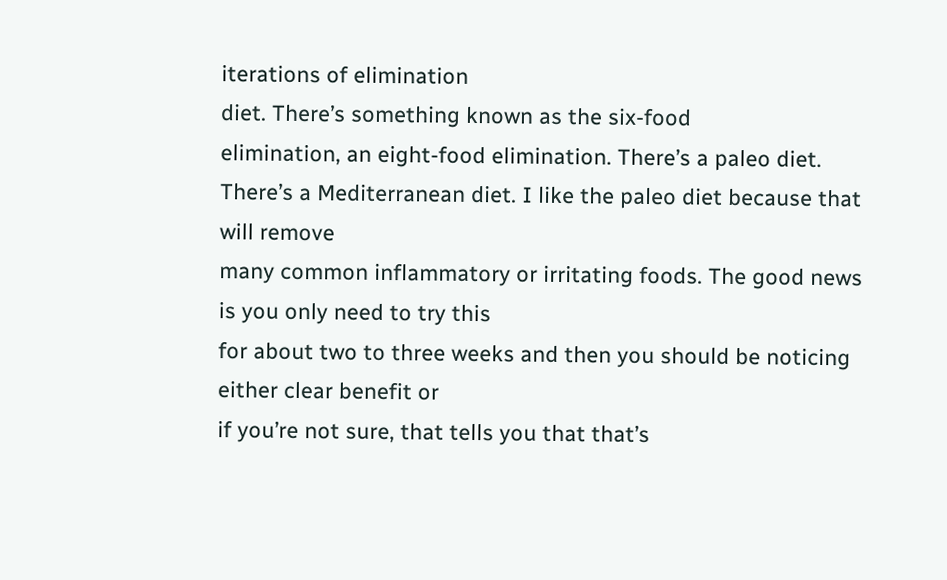iterations of elimination
diet. There’s something known as the six-food
elimination, an eight-food elimination. There’s a paleo diet. There’s a Mediterranean diet. I like the paleo diet because that will remove
many common inflammatory or irritating foods. The good news is you only need to try this
for about two to three weeks and then you should be noticing either clear benefit or
if you’re not sure, that tells you that that’s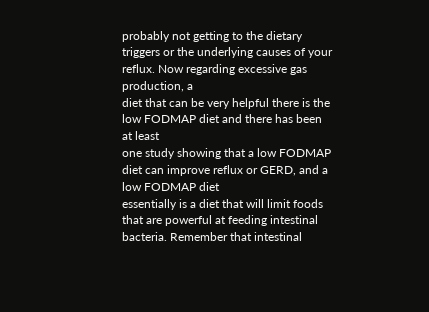probably not getting to the dietary
triggers or the underlying causes of your reflux. Now regarding excessive gas production, a
diet that can be very helpful there is the low FODMAP diet and there has been at least
one study showing that a low FODMAP diet can improve reflux or GERD, and a low FODMAP diet
essentially is a diet that will limit foods that are powerful at feeding intestinal bacteria. Remember that intestinal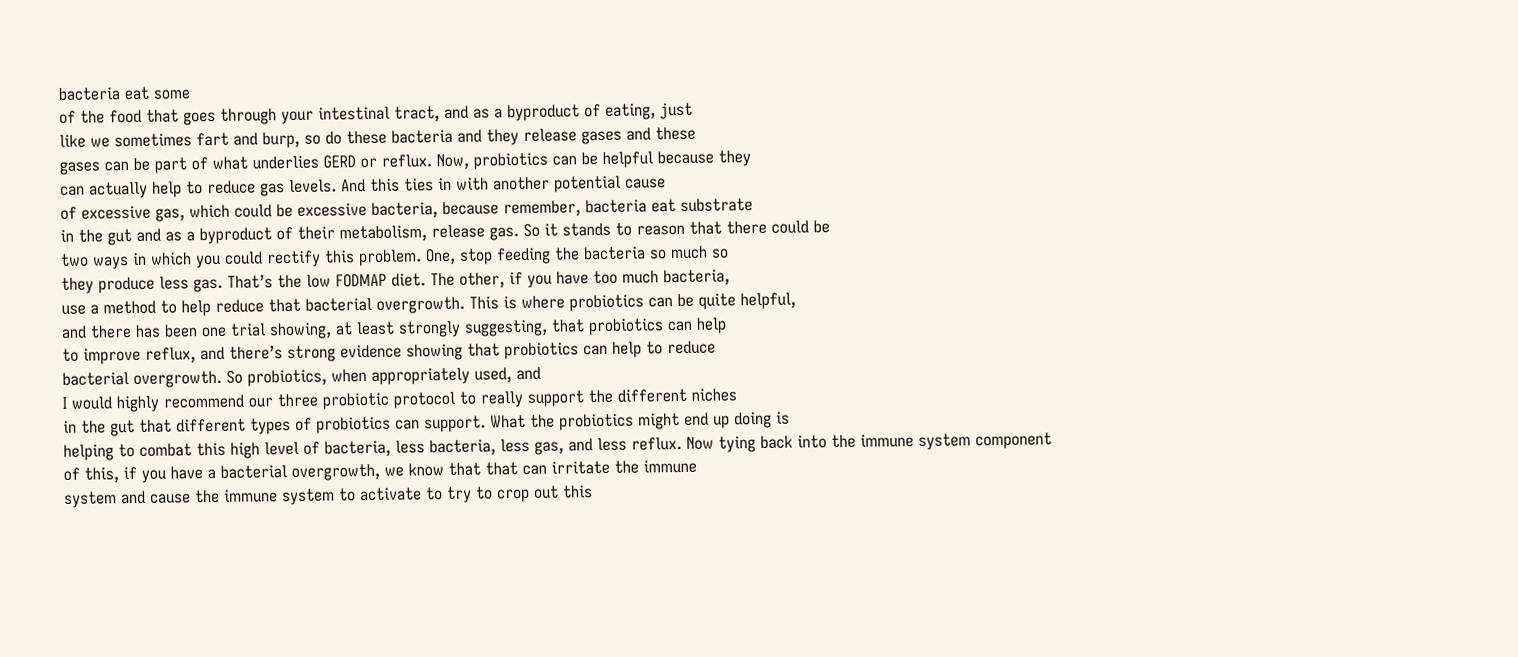bacteria eat some
of the food that goes through your intestinal tract, and as a byproduct of eating, just
like we sometimes fart and burp, so do these bacteria and they release gases and these
gases can be part of what underlies GERD or reflux. Now, probiotics can be helpful because they
can actually help to reduce gas levels. And this ties in with another potential cause
of excessive gas, which could be excessive bacteria, because remember, bacteria eat substrate
in the gut and as a byproduct of their metabolism, release gas. So it stands to reason that there could be
two ways in which you could rectify this problem. One, stop feeding the bacteria so much so
they produce less gas. That’s the low FODMAP diet. The other, if you have too much bacteria,
use a method to help reduce that bacterial overgrowth. This is where probiotics can be quite helpful,
and there has been one trial showing, at least strongly suggesting, that probiotics can help
to improve reflux, and there’s strong evidence showing that probiotics can help to reduce
bacterial overgrowth. So probiotics, when appropriately used, and
I would highly recommend our three probiotic protocol to really support the different niches
in the gut that different types of probiotics can support. What the probiotics might end up doing is
helping to combat this high level of bacteria, less bacteria, less gas, and less reflux. Now tying back into the immune system component
of this, if you have a bacterial overgrowth, we know that that can irritate the immune
system and cause the immune system to activate to try to crop out this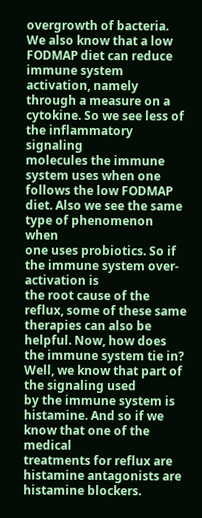overgrowth of bacteria. We also know that a low FODMAP diet can reduce
immune system activation, namely through a measure on a cytokine. So we see less of the inflammatory signaling
molecules the immune system uses when one follows the low FODMAP diet. Also we see the same type of phenomenon when
one uses probiotics. So if the immune system over-activation is
the root cause of the reflux, some of these same therapies can also be helpful. Now, how does the immune system tie in? Well, we know that part of the signaling used
by the immune system is histamine. And so if we know that one of the medical
treatments for reflux are histamine antagonists are histamine blockers.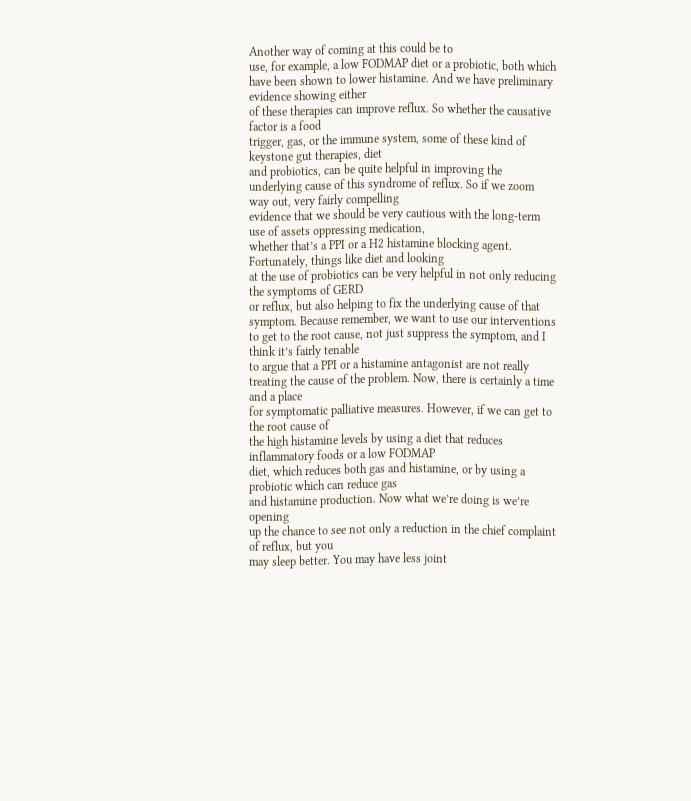Another way of coming at this could be to
use, for example, a low FODMAP diet or a probiotic, both which have been shown to lower histamine. And we have preliminary evidence showing either
of these therapies can improve reflux. So whether the causative factor is a food
trigger, gas, or the immune system, some of these kind of keystone gut therapies, diet
and probiotics, can be quite helpful in improving the underlying cause of this syndrome of reflux. So if we zoom way out, very fairly compelling
evidence that we should be very cautious with the long-term use of assets oppressing medication,
whether that’s a PPI or a H2 histamine blocking agent. Fortunately, things like diet and looking
at the use of probiotics can be very helpful in not only reducing the symptoms of GERD
or reflux, but also helping to fix the underlying cause of that symptom. Because remember, we want to use our interventions
to get to the root cause, not just suppress the symptom, and I think it’s fairly tenable
to argue that a PPI or a histamine antagonist are not really treating the cause of the problem. Now, there is certainly a time and a place
for symptomatic palliative measures. However, if we can get to the root cause of
the high histamine levels by using a diet that reduces inflammatory foods or a low FODMAP
diet, which reduces both gas and histamine, or by using a probiotic which can reduce gas
and histamine production. Now what we’re doing is we’re opening
up the chance to see not only a reduction in the chief complaint of reflux, but you
may sleep better. You may have less joint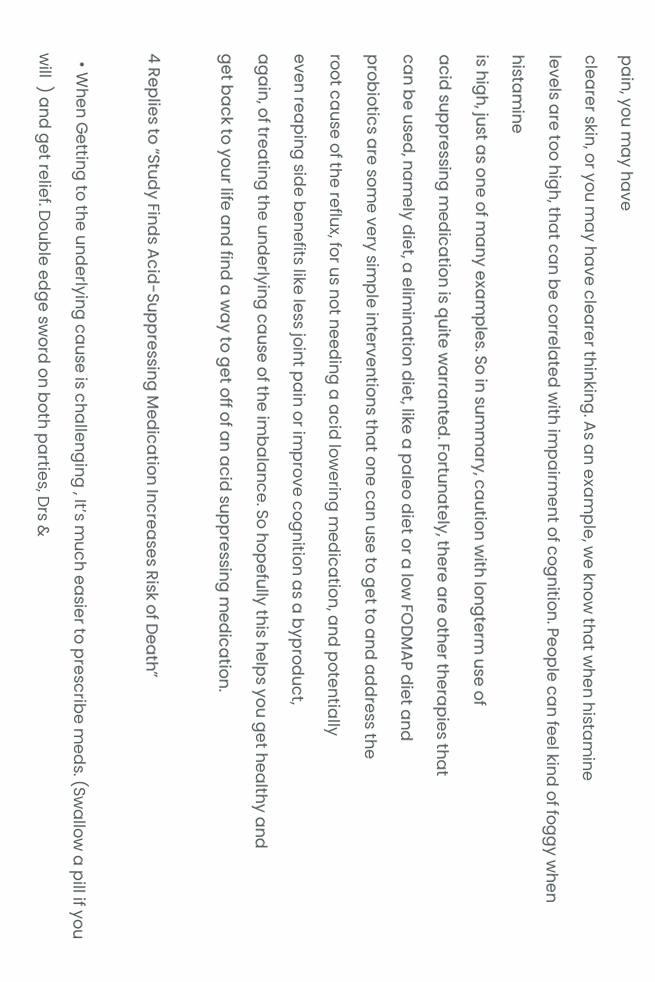pain, you may have
clearer skin, or you may have clearer thinking. As an example, we know that when histamine
levels are too high, that can be correlated with impairment of cognition. People can feel kind of foggy when histamine
is high, just as one of many examples. So in summary, caution with longterm use of
acid suppressing medication is quite warranted. Fortunately, there are other therapies that
can be used, namely diet, a elimination diet, like a paleo diet or a low FODMAP diet and
probiotics are some very simple interventions that one can use to get to and address the
root cause of the reflux, for us not needing a acid lowering medication, and potentially
even reaping side benefits like less joint pain or improve cognition as a byproduct,
again, of treating the underlying cause of the imbalance. So hopefully this helps you get healthy and
get back to your life and find a way to get off of an acid suppressing medication.

4 Replies to “Study Finds Acid-Suppressing Medication Increases Risk of Death”

  • When Getting to the underlying cause is challenging , It’s much easier to prescribe meds. (Swallow a pill if you will  ) and get relief. Double edge sword on both parties, Drs &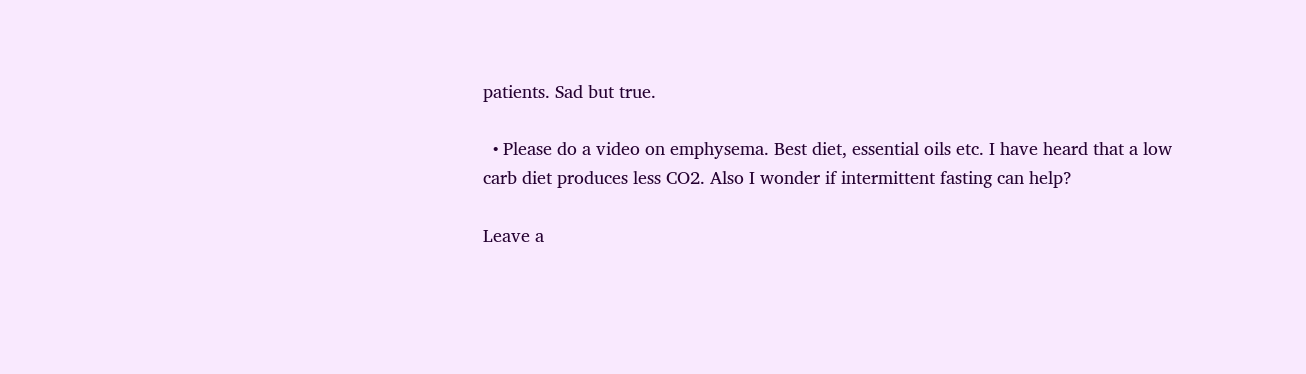patients. Sad but true.

  • Please do a video on emphysema. Best diet, essential oils etc. I have heard that a low carb diet produces less CO2. Also I wonder if intermittent fasting can help?

Leave a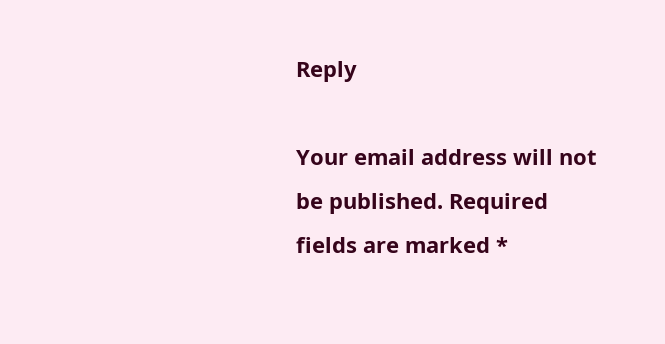Reply

Your email address will not be published. Required fields are marked *